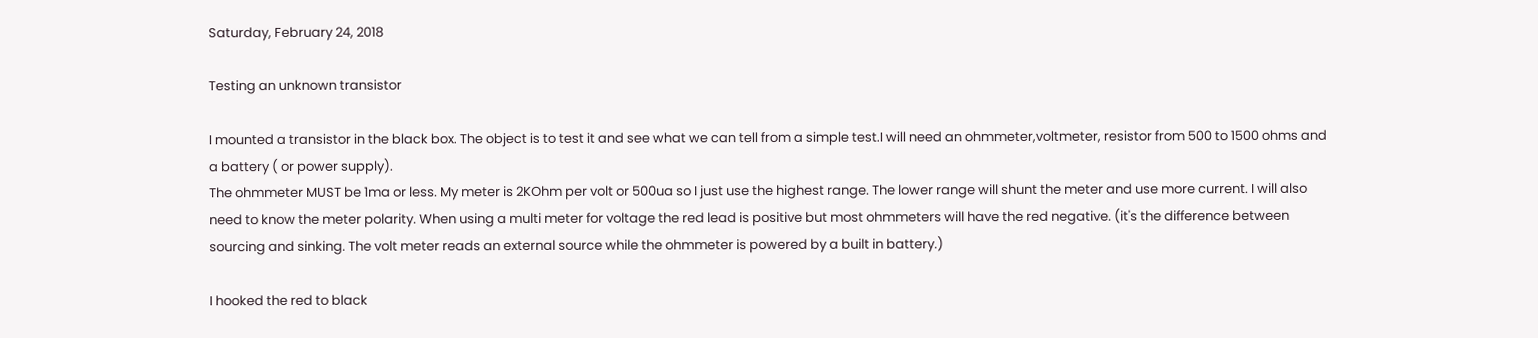Saturday, February 24, 2018

Testing an unknown transistor

I mounted a transistor in the black box. The object is to test it and see what we can tell from a simple test.I will need an ohmmeter,voltmeter, resistor from 500 to 1500 ohms and a battery ( or power supply).
The ohmmeter MUST be 1ma or less. My meter is 2KOhm per volt or 500ua so I just use the highest range. The lower range will shunt the meter and use more current. I will also need to know the meter polarity. When using a multi meter for voltage the red lead is positive but most ohmmeters will have the red negative. (it's the difference between sourcing and sinking. The volt meter reads an external source while the ohmmeter is powered by a built in battery.)

I hooked the red to black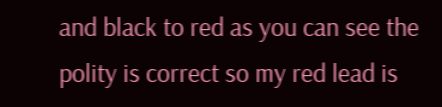and black to red as you can see the polity is correct so my red lead is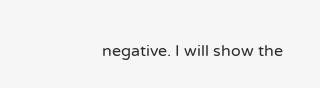negative. I will show the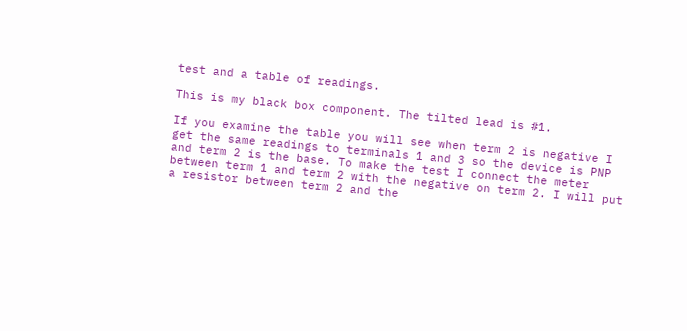test and a table of readings.

This is my black box component. The tilted lead is #1.

If you examine the table you will see when term 2 is negative I get the same readings to terminals 1 and 3 so the device is PNP and term 2 is the base. To make the test I connect the meter between term 1 and term 2 with the negative on term 2. I will put a resistor between term 2 and the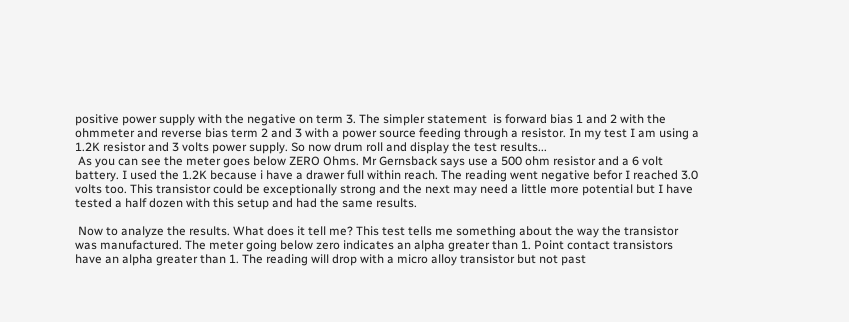positive power supply with the negative on term 3. The simpler statement  is forward bias 1 and 2 with the ohmmeter and reverse bias term 2 and 3 with a power source feeding through a resistor. In my test I am using a 1.2K resistor and 3 volts power supply. So now drum roll and display the test results...
 As you can see the meter goes below ZERO Ohms. Mr Gernsback says use a 500 ohm resistor and a 6 volt battery. I used the 1.2K because i have a drawer full within reach. The reading went negative befor I reached 3.0 volts too. This transistor could be exceptionally strong and the next may need a little more potential but I have tested a half dozen with this setup and had the same results.

 Now to analyze the results. What does it tell me? This test tells me something about the way the transistor was manufactured. The meter going below zero indicates an alpha greater than 1. Point contact transistors have an alpha greater than 1. The reading will drop with a micro alloy transistor but not past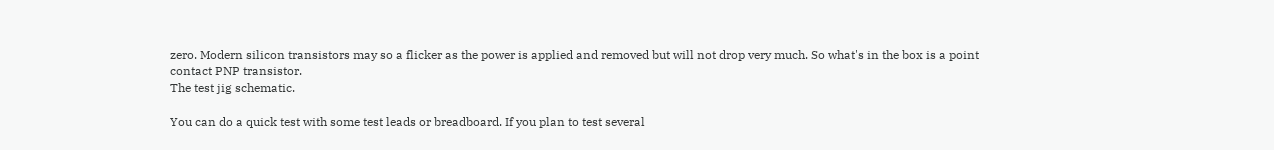zero. Modern silicon transistors may so a flicker as the power is applied and removed but will not drop very much. So what's in the box is a point contact PNP transistor.
The test jig schematic.

You can do a quick test with some test leads or breadboard. If you plan to test several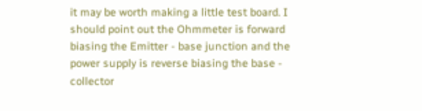it may be worth making a little test board. I should point out the Ohmmeter is forward biasing the Emitter - base junction and the power supply is reverse biasing the base - collector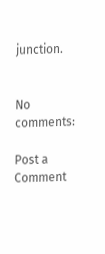junction.


No comments:

Post a Comment